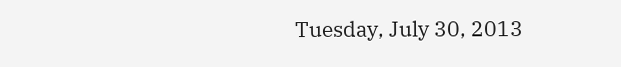Tuesday, July 30, 2013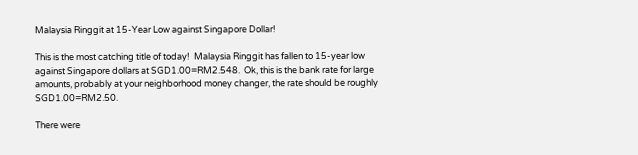Malaysia Ringgit at 15-Year Low against Singapore Dollar!

This is the most catching title of today!  Malaysia Ringgit has fallen to 15-year low against Singapore dollars at SGD1.00=RM2.548.  Ok, this is the bank rate for large amounts, probably at your neighborhood money changer, the rate should be roughly SGD1.00=RM2.50.

There were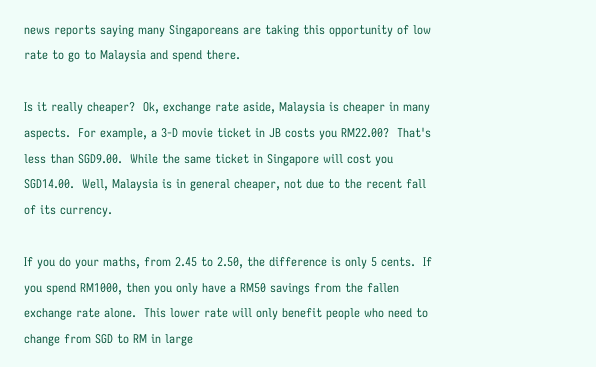news reports saying many Singaporeans are taking this opportunity of low rate to go to Malaysia and spend there.

Is it really cheaper?  Ok, exchange rate aside, Malaysia is cheaper in many aspects.  For example, a 3-D movie ticket in JB costs you RM22.00?  That's less than SGD9.00.  While the same ticket in Singapore will cost you SGD14.00.  Well, Malaysia is in general cheaper, not due to the recent fall of its currency.

If you do your maths, from 2.45 to 2.50, the difference is only 5 cents.  If you spend RM1000, then you only have a RM50 savings from the fallen exchange rate alone.  This lower rate will only benefit people who need to change from SGD to RM in large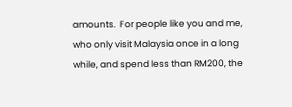amounts.  For people like you and me, who only visit Malaysia once in a long while, and spend less than RM200, the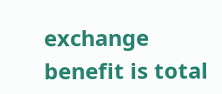exchange benefit is total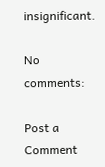insignificant.

No comments:

Post a Comment